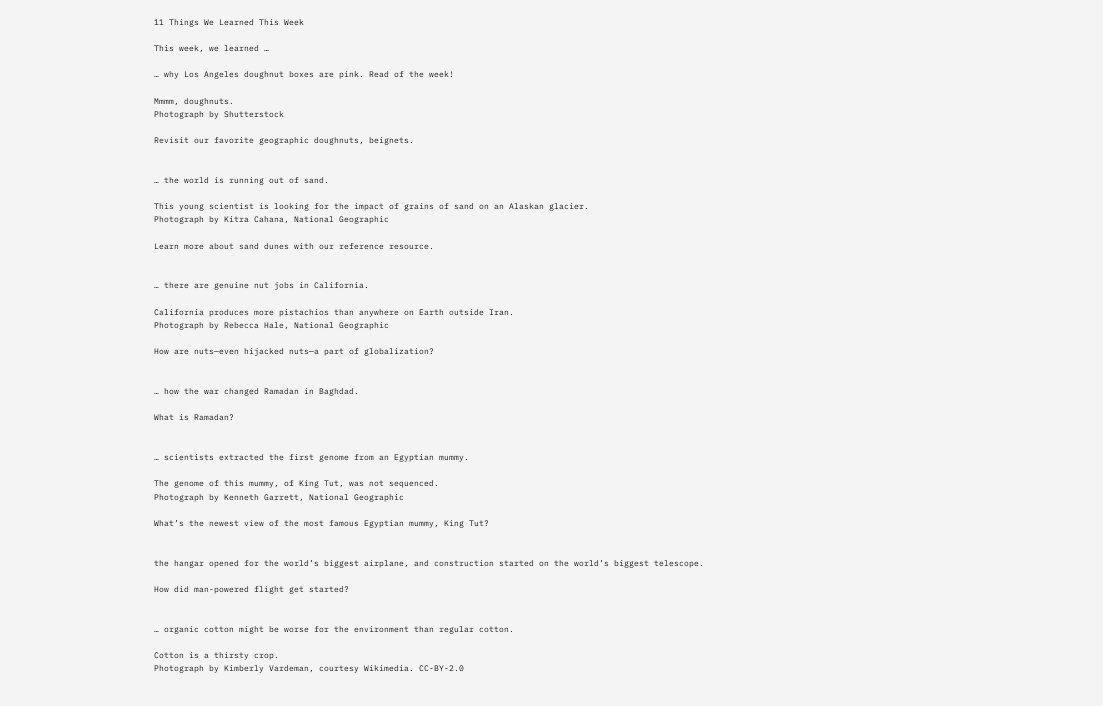11 Things We Learned This Week

This week, we learned …

… why Los Angeles doughnut boxes are pink. Read of the week!

Mmmm, doughnuts.
Photograph by Shutterstock

Revisit our favorite geographic doughnuts, beignets.


… the world is running out of sand.

This young scientist is looking for the impact of grains of sand on an Alaskan glacier.
Photograph by Kitra Cahana, National Geographic

Learn more about sand dunes with our reference resource.


… there are genuine nut jobs in California.

California produces more pistachios than anywhere on Earth outside Iran.
Photograph by Rebecca Hale, National Geographic

How are nuts—even hijacked nuts—a part of globalization?


… how the war changed Ramadan in Baghdad.

What is Ramadan?


… scientists extracted the first genome from an Egyptian mummy.

The genome of this mummy, of King Tut, was not sequenced.
Photograph by Kenneth Garrett, National Geographic

What’s the newest view of the most famous Egyptian mummy, King Tut?


the hangar opened for the world’s biggest airplane, and construction started on the world’s biggest telescope.

How did man-powered flight get started?


… organic cotton might be worse for the environment than regular cotton.

Cotton is a thirsty crop.
Photograph by Kimberly Vardeman, courtesy Wikimedia. CC-BY-2.0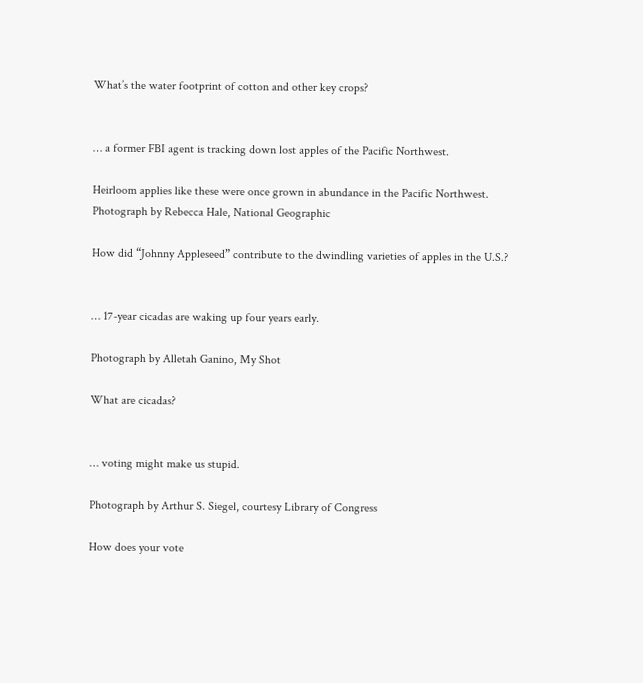What’s the water footprint of cotton and other key crops?


… a former FBI agent is tracking down lost apples of the Pacific Northwest.

Heirloom applies like these were once grown in abundance in the Pacific Northwest.
Photograph by Rebecca Hale, National Geographic

How did “Johnny Appleseed” contribute to the dwindling varieties of apples in the U.S.?


… 17-year cicadas are waking up four years early.

Photograph by Alletah Ganino, My Shot

What are cicadas?


… voting might make us stupid.

Photograph by Arthur S. Siegel, courtesy Library of Congress

How does your vote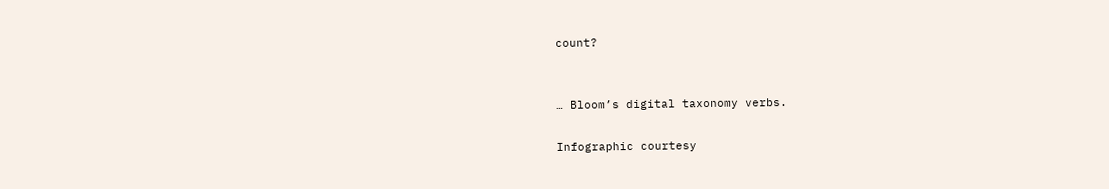count?


… Bloom’s digital taxonomy verbs.

Infographic courtesy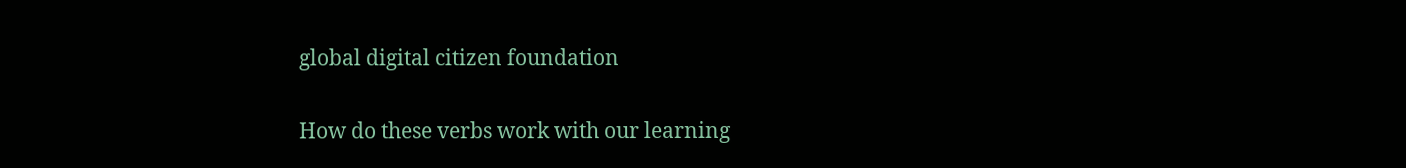global digital citizen foundation

How do these verbs work with our learning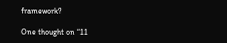framework?

One thought on “11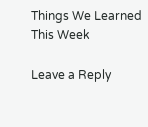Things We Learned This Week

Leave a Reply